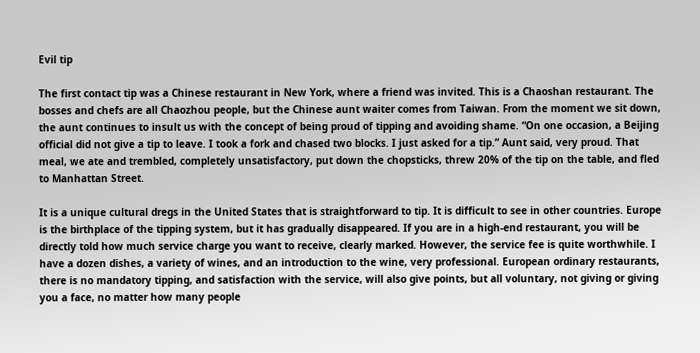Evil tip

The first contact tip was a Chinese restaurant in New York, where a friend was invited. This is a Chaoshan restaurant. The bosses and chefs are all Chaozhou people, but the Chinese aunt waiter comes from Taiwan. From the moment we sit down, the aunt continues to insult us with the concept of being proud of tipping and avoiding shame. “On one occasion, a Beijing official did not give a tip to leave. I took a fork and chased two blocks. I just asked for a tip.” Aunt said, very proud. That meal, we ate and trembled, completely unsatisfactory, put down the chopsticks, threw 20% of the tip on the table, and fled to Manhattan Street.

It is a unique cultural dregs in the United States that is straightforward to tip. It is difficult to see in other countries. Europe is the birthplace of the tipping system, but it has gradually disappeared. If you are in a high-end restaurant, you will be directly told how much service charge you want to receive, clearly marked. However, the service fee is quite worthwhile. I have a dozen dishes, a variety of wines, and an introduction to the wine, very professional. European ordinary restaurants, there is no mandatory tipping, and satisfaction with the service, will also give points, but all voluntary, not giving or giving you a face, no matter how many people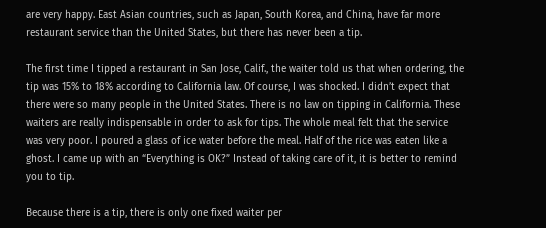are very happy. East Asian countries, such as Japan, South Korea, and China, have far more restaurant service than the United States, but there has never been a tip.

The first time I tipped a restaurant in San Jose, Calif., the waiter told us that when ordering, the tip was 15% to 18% according to California law. Of course, I was shocked. I didn’t expect that there were so many people in the United States. There is no law on tipping in California. These waiters are really indispensable in order to ask for tips. The whole meal felt that the service was very poor. I poured a glass of ice water before the meal. Half of the rice was eaten like a ghost. I came up with an “Everything is OK?” Instead of taking care of it, it is better to remind you to tip.

Because there is a tip, there is only one fixed waiter per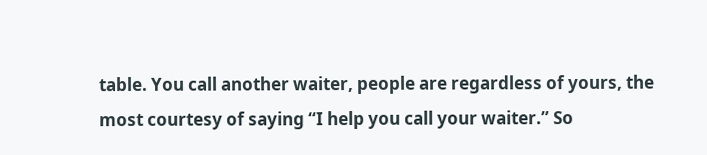table. You call another waiter, people are regardless of yours, the most courtesy of saying “I help you call your waiter.” So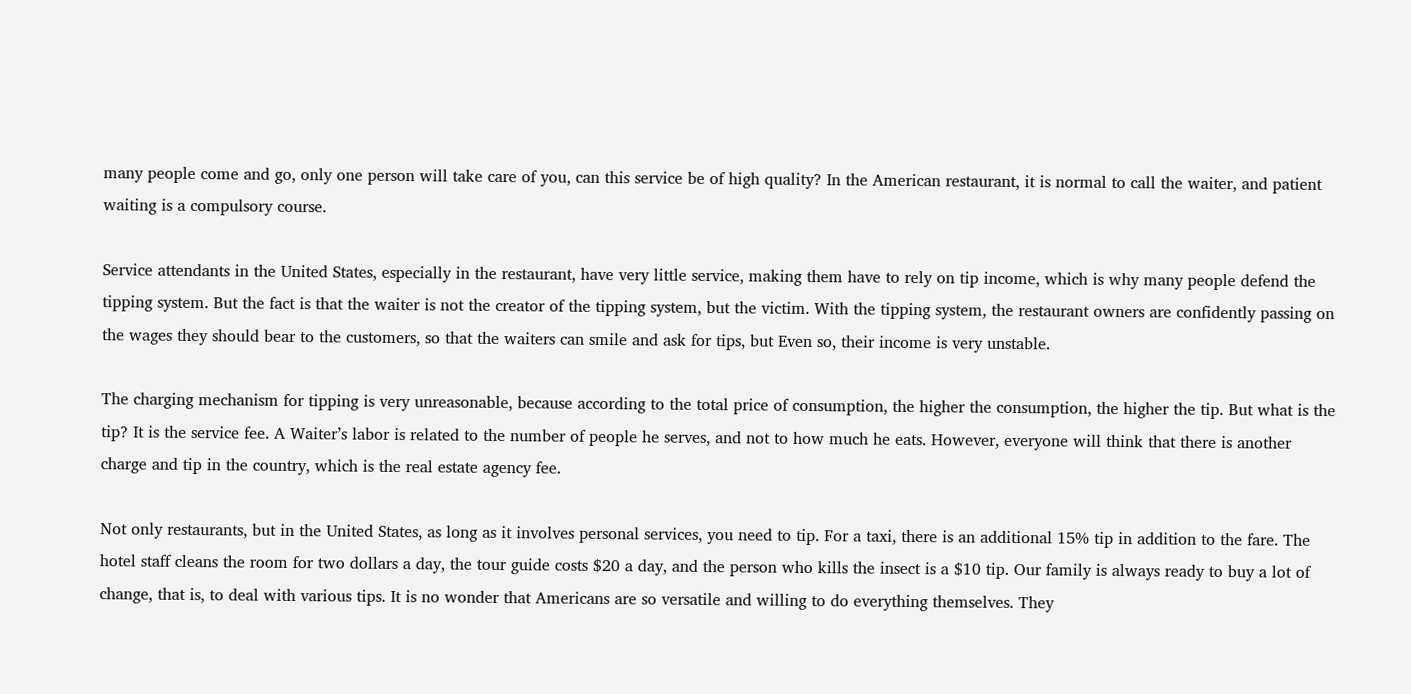many people come and go, only one person will take care of you, can this service be of high quality? In the American restaurant, it is normal to call the waiter, and patient waiting is a compulsory course.

Service attendants in the United States, especially in the restaurant, have very little service, making them have to rely on tip income, which is why many people defend the tipping system. But the fact is that the waiter is not the creator of the tipping system, but the victim. With the tipping system, the restaurant owners are confidently passing on the wages they should bear to the customers, so that the waiters can smile and ask for tips, but Even so, their income is very unstable.

The charging mechanism for tipping is very unreasonable, because according to the total price of consumption, the higher the consumption, the higher the tip. But what is the tip? It is the service fee. A Waiter’s labor is related to the number of people he serves, and not to how much he eats. However, everyone will think that there is another charge and tip in the country, which is the real estate agency fee.

Not only restaurants, but in the United States, as long as it involves personal services, you need to tip. For a taxi, there is an additional 15% tip in addition to the fare. The hotel staff cleans the room for two dollars a day, the tour guide costs $20 a day, and the person who kills the insect is a $10 tip. Our family is always ready to buy a lot of change, that is, to deal with various tips. It is no wonder that Americans are so versatile and willing to do everything themselves. They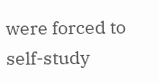were forced to self-study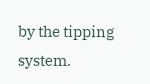by the tipping system.